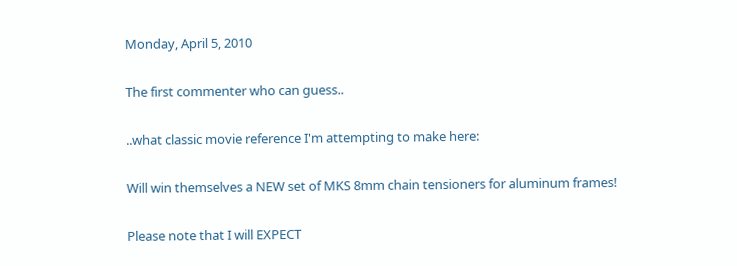Monday, April 5, 2010

The first commenter who can guess..

..what classic movie reference I'm attempting to make here:

Will win themselves a NEW set of MKS 8mm chain tensioners for aluminum frames!

Please note that I will EXPECT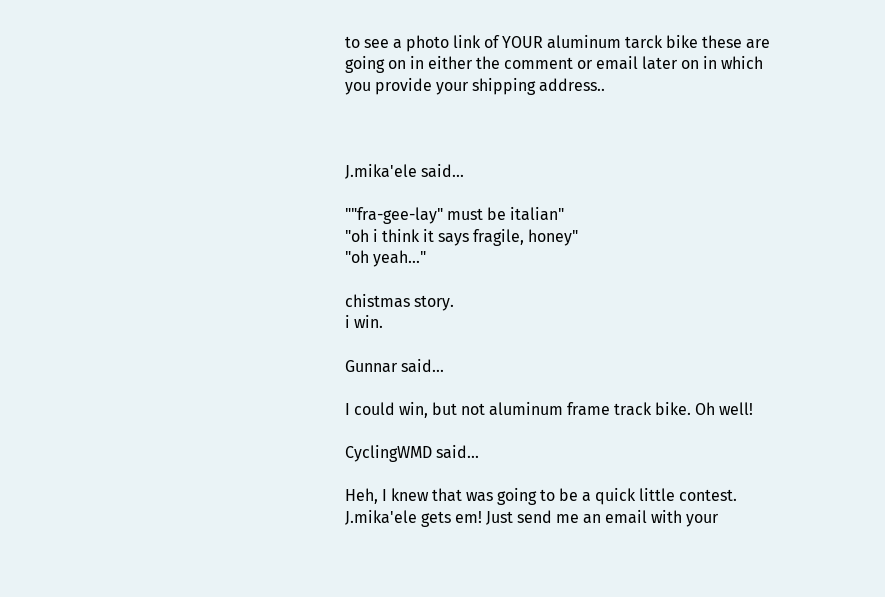to see a photo link of YOUR aluminum tarck bike these are going on in either the comment or email later on in which you provide your shipping address..



J.mika'ele said...

""fra-gee-lay" must be italian"
"oh i think it says fragile, honey"
"oh yeah..."

chistmas story.
i win.

Gunnar said...

I could win, but not aluminum frame track bike. Oh well!

CyclingWMD said...

Heh, I knew that was going to be a quick little contest. J.mika'ele gets em! Just send me an email with your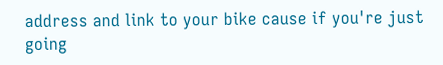address and link to your bike cause if you're just going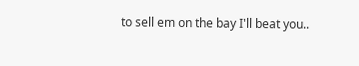to sell em on the bay I'll beat you..